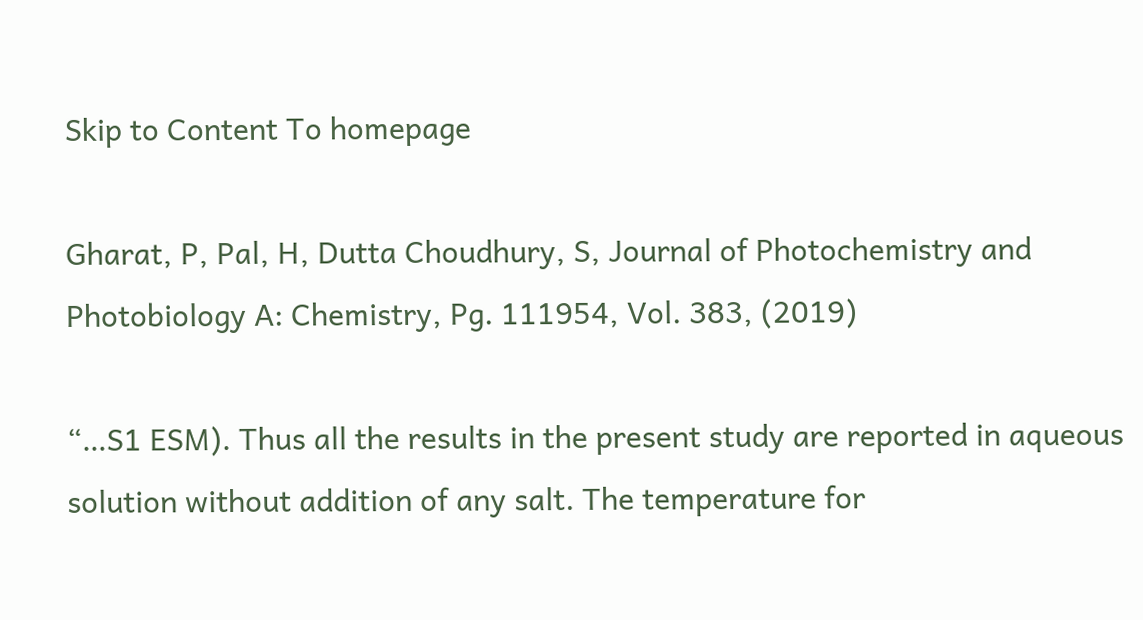Skip to Content To homepage

Gharat, P, Pal, H, Dutta Choudhury, S, Journal of Photochemistry and Photobiology A: Chemistry, Pg. 111954, Vol. 383, (2019)

“…S1 ESM). Thus all the results in the present study are reported in aqueous solution without addition of any salt. The temperature for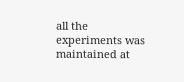all the experiments was maintained at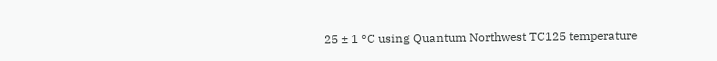25 ± 1 °C using Quantum Northwest TC125 temperature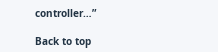controller…”

Back to top